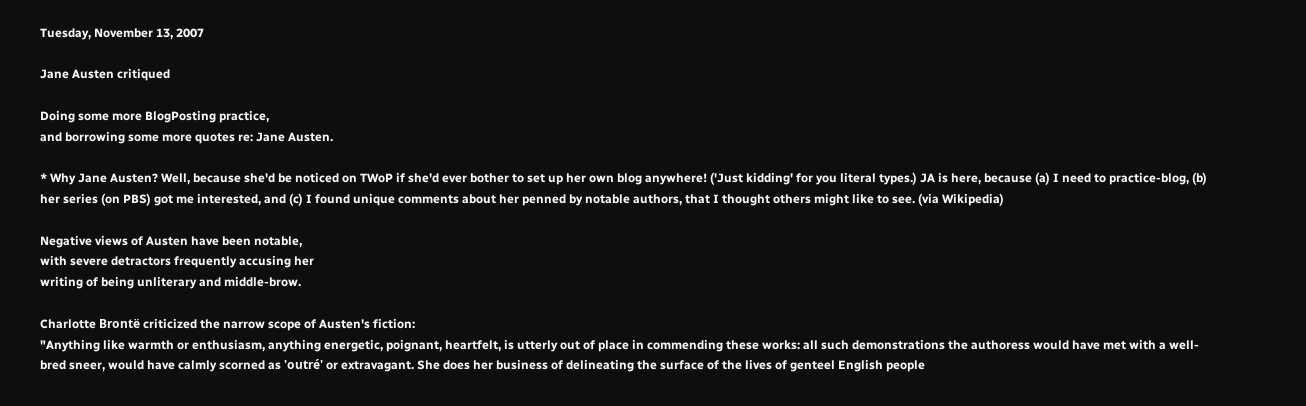Tuesday, November 13, 2007

Jane Austen critiqued

Doing some more BlogPosting practice,
and borrowing some more quotes re: Jane Austen.

* Why Jane Austen? Well, because she'd be noticed on TWoP if she'd ever bother to set up her own blog anywhere! ('Just kidding' for you literal types.) JA is here, because (a) I need to practice-blog, (b) her series (on PBS) got me interested, and (c) I found unique comments about her penned by notable authors, that I thought others might like to see. (via Wikipedia)

Negative views of Austen have been notable,
with severe detractors frequently accusing her
writing of being unliterary and middle-brow.

Charlotte Brontë criticized the narrow scope of Austen's fiction:
"Anything like warmth or enthusiasm, anything energetic, poignant, heartfelt, is utterly out of place in commending these works: all such demonstrations the authoress would have met with a well-bred sneer, would have calmly scorned as 'outré' or extravagant. She does her business of delineating the surface of the lives of genteel English people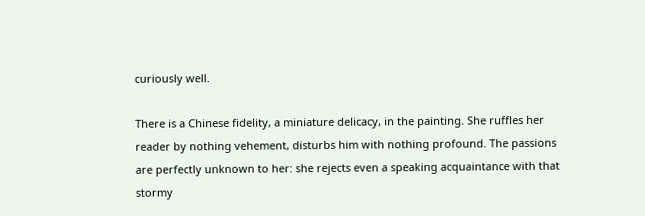curiously well.

There is a Chinese fidelity, a miniature delicacy, in the painting. She ruffles her reader by nothing vehement, disturbs him with nothing profound. The passions are perfectly unknown to her: she rejects even a speaking acquaintance with that stormy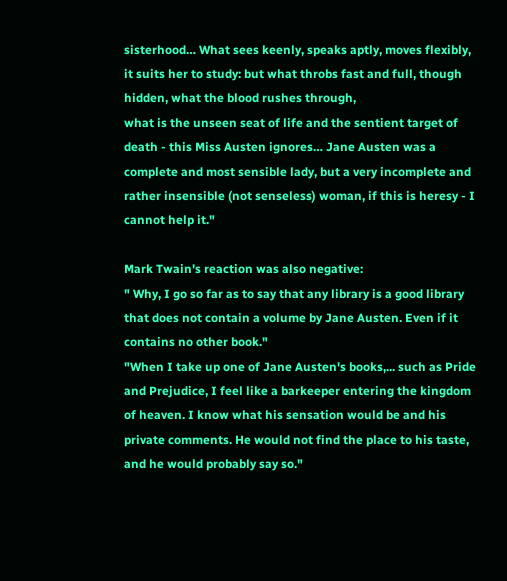sisterhood… What sees keenly, speaks aptly, moves flexibly, it suits her to study: but what throbs fast and full, though hidden, what the blood rushes through,
what is the unseen seat of life and the sentient target of death - this Miss Austen ignores… Jane Austen was a complete and most sensible lady, but a very incomplete and rather insensible (not senseless) woman, if this is heresy - I cannot help it."

Mark Twain's reaction was also negative:
" Why, I go so far as to say that any library is a good library that does not contain a volume by Jane Austen. Even if it contains no other book."
"When I take up one of Jane Austen's books,... such as Pride and Prejudice, I feel like a barkeeper entering the kingdom of heaven. I know what his sensation would be and his private comments. He would not find the place to his taste, and he would probably say so."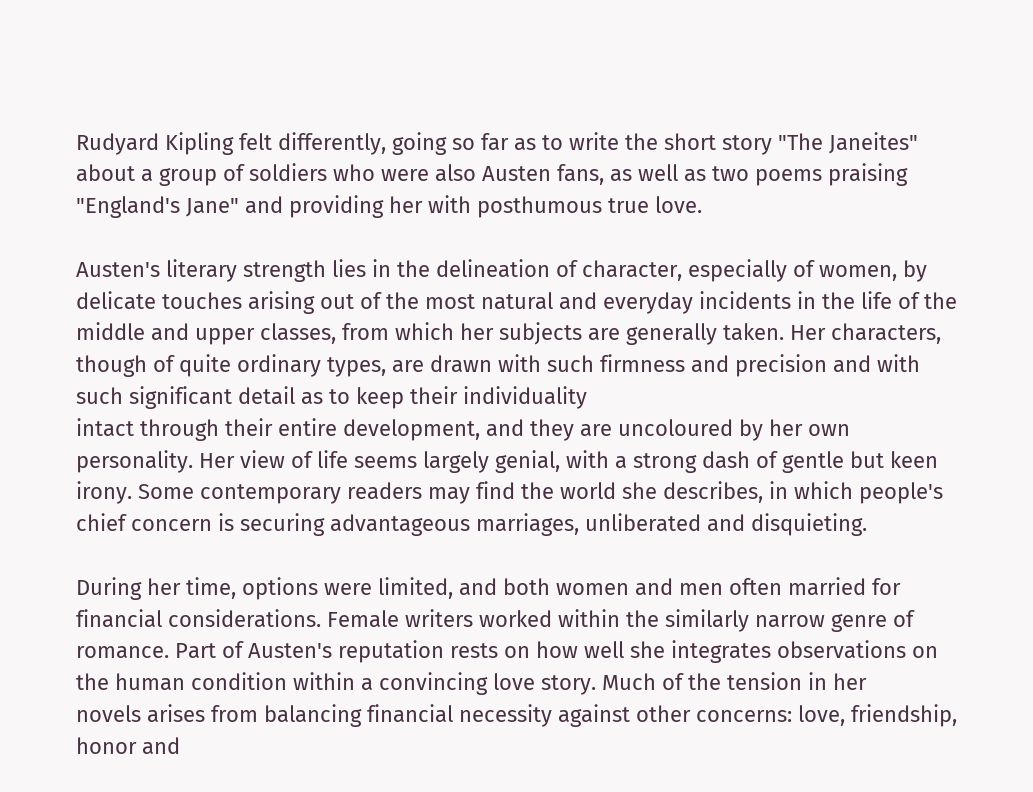Rudyard Kipling felt differently, going so far as to write the short story "The Janeites" about a group of soldiers who were also Austen fans, as well as two poems praising "England's Jane" and providing her with posthumous true love.

Austen's literary strength lies in the delineation of character, especially of women, by delicate touches arising out of the most natural and everyday incidents in the life of the middle and upper classes, from which her subjects are generally taken. Her characters, though of quite ordinary types, are drawn with such firmness and precision and with such significant detail as to keep their individuality
intact through their entire development, and they are uncoloured by her own personality. Her view of life seems largely genial, with a strong dash of gentle but keen irony. Some contemporary readers may find the world she describes, in which people's chief concern is securing advantageous marriages, unliberated and disquieting.

During her time, options were limited, and both women and men often married for financial considerations. Female writers worked within the similarly narrow genre of romance. Part of Austen's reputation rests on how well she integrates observations on the human condition within a convincing love story. Much of the tension in her
novels arises from balancing financial necessity against other concerns: love, friendship, honor and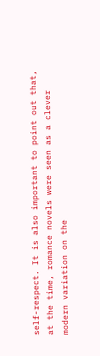self-respect. It is also important to point out that, at the time, romance novels were seen as a clever modern variation on the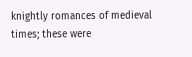knightly romances of medieval times; these were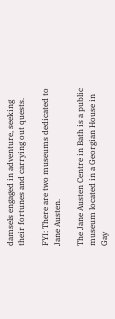damsels engaged in adventure, seeking their fortunes and carrying out quests.

FYI: There are two museums dedicated to Jane Austen.

The Jane Austen Centre in Bath is a public museum located in a Georgian House in Gay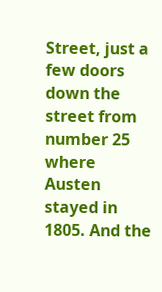Street, just a few doors down the street from number 25 where Austen stayed in 1805. And the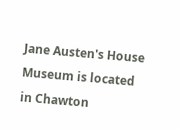Jane Austen's House Museum is located in Chawton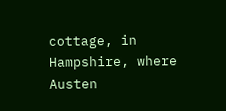cottage, in Hampshire, where Austen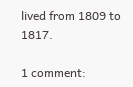lived from 1809 to 1817.

1 comment: